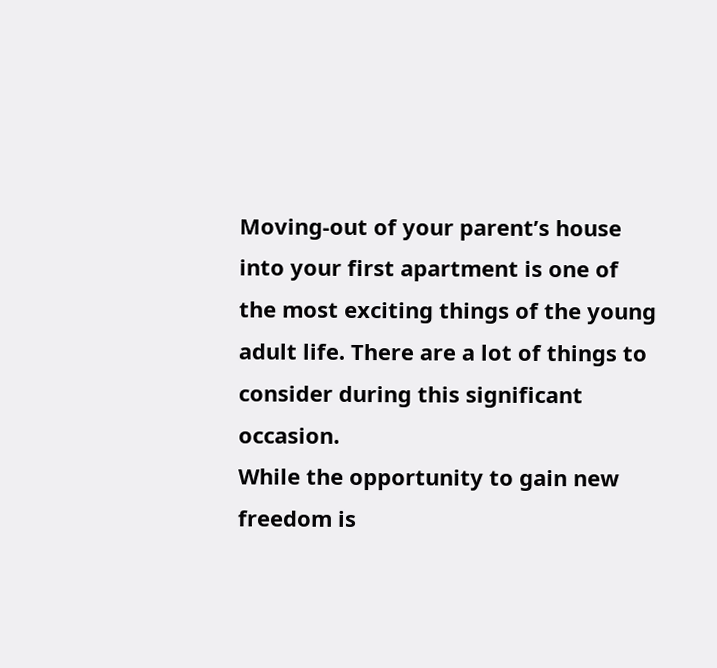Moving-out of your parent’s house into your first apartment is one of the most exciting things of the young adult life. There are a lot of things to consider during this significant occasion.
While the opportunity to gain new freedom is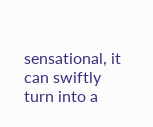sensational, it can swiftly turn into a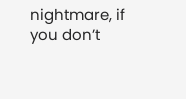nightmare, if you don’t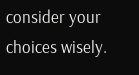consider your choices wisely.